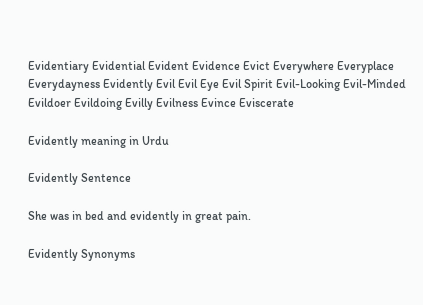Evidentiary Evidential Evident Evidence Evict Everywhere Everyplace Everydayness Evidently Evil Evil Eye Evil Spirit Evil-Looking Evil-Minded Evildoer Evildoing Evilly Evilness Evince Eviscerate

Evidently meaning in Urdu

Evidently Sentence

She was in bed and evidently in great pain.

Evidently Synonyms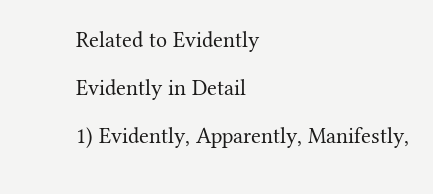Related to Evidently

Evidently in Detail

1) Evidently, Apparently, Manifestly,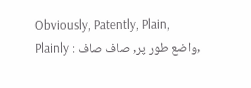Obviously, Patently, Plain, Plainly : واضع طور پر, صاف صاف,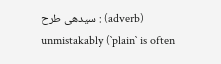سیدھی طرح : (adverb) unmistakably (`plain` is often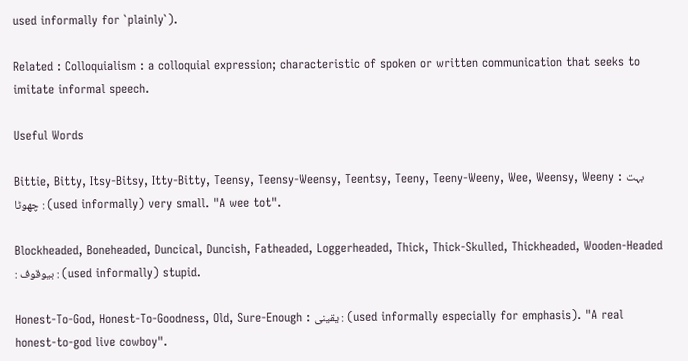used informally for `plainly`).

Related : Colloquialism : a colloquial expression; characteristic of spoken or written communication that seeks to imitate informal speech.

Useful Words

Bittie, Bitty, Itsy-Bitsy, Itty-Bitty, Teensy, Teensy-Weensy, Teentsy, Teeny, Teeny-Weeny, Wee, Weensy, Weeny : بہت چھوٹا : (used informally) very small. "A wee tot".

Blockheaded, Boneheaded, Duncical, Duncish, Fatheaded, Loggerheaded, Thick, Thick-Skulled, Thickheaded, Wooden-Headed : بیوقوف : (used informally) stupid.

Honest-To-God, Honest-To-Goodness, Old, Sure-Enough : یقینی : (used informally especially for emphasis). "A real honest-to-god live cowboy".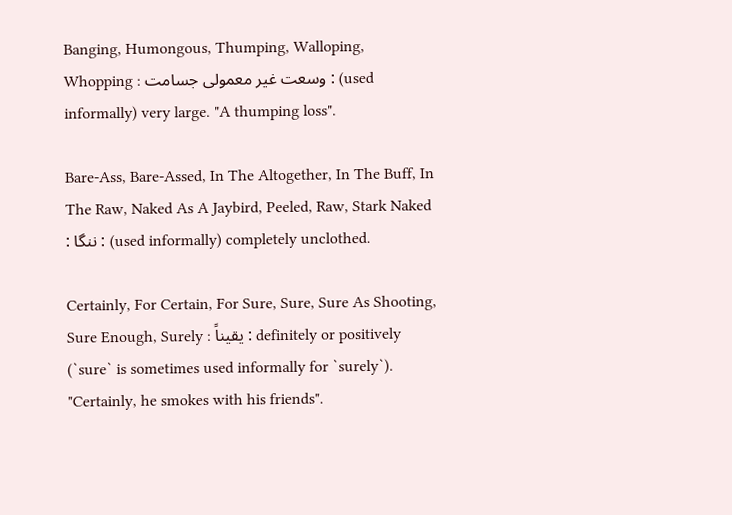Banging, Humongous, Thumping, Walloping, Whopping : وسعت غیر معمولی جسامت : (used informally) very large. "A thumping loss".

Bare-Ass, Bare-Assed, In The Altogether, In The Buff, In The Raw, Naked As A Jaybird, Peeled, Raw, Stark Naked : ننگا : (used informally) completely unclothed.

Certainly, For Certain, For Sure, Sure, Sure As Shooting, Sure Enough, Surely : یقیناً : definitely or positively (`sure` is sometimes used informally for `surely`). "Certainly, he smokes with his friends".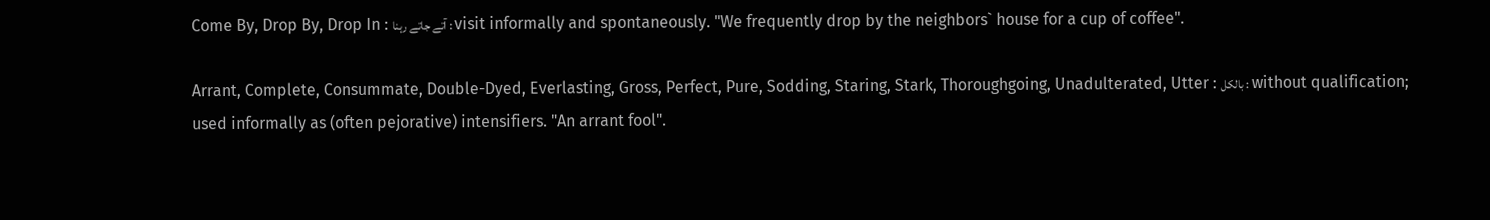Come By, Drop By, Drop In : آتے جاتے رہنا : visit informally and spontaneously. "We frequently drop by the neighbors` house for a cup of coffee".

Arrant, Complete, Consummate, Double-Dyed, Everlasting, Gross, Perfect, Pure, Sodding, Staring, Stark, Thoroughgoing, Unadulterated, Utter : بالکل : without qualification; used informally as (often pejorative) intensifiers. "An arrant fool".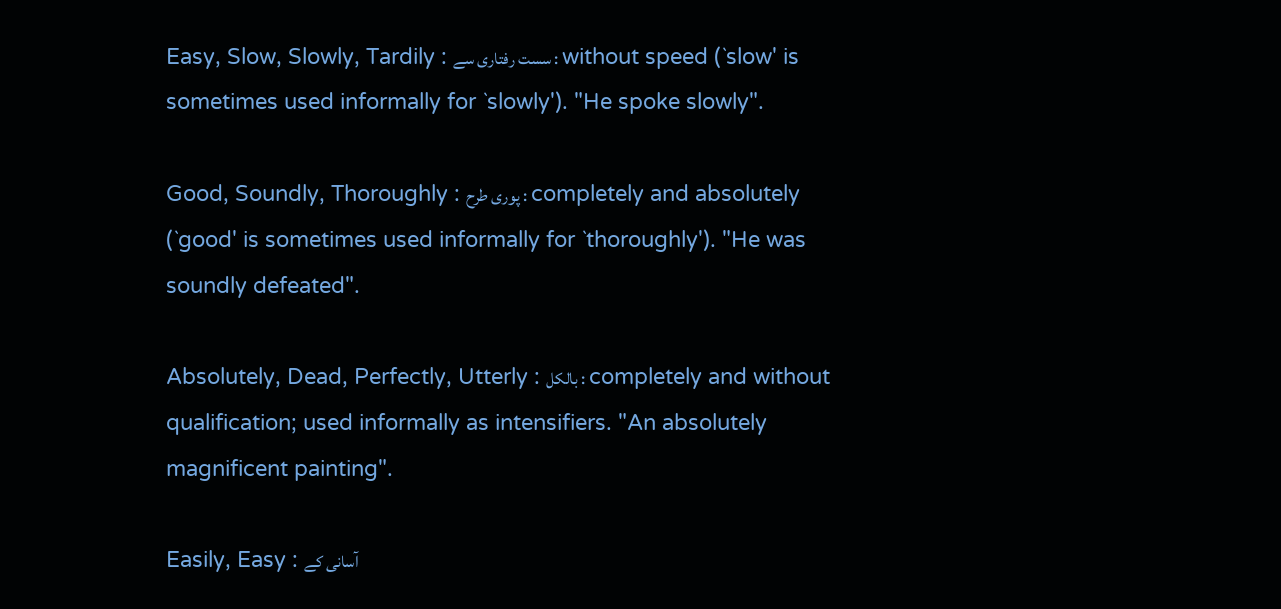Easy, Slow, Slowly, Tardily : سست رفتاری سے : without speed (`slow' is sometimes used informally for `slowly'). "He spoke slowly".

Good, Soundly, Thoroughly : پوری طرح : completely and absolutely (`good' is sometimes used informally for `thoroughly'). "He was soundly defeated".

Absolutely, Dead, Perfectly, Utterly : بالکل : completely and without qualification; used informally as intensifiers. "An absolutely magnificent painting".

Easily, Easy : آسانی کے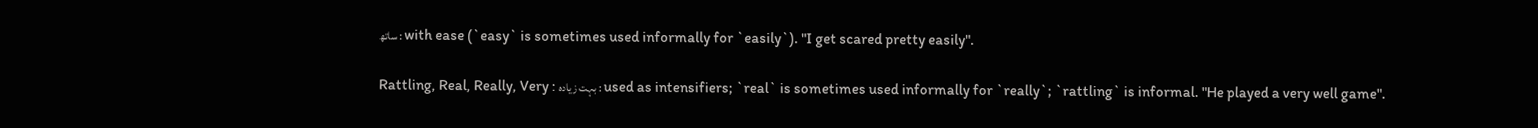ساتھ : with ease (`easy` is sometimes used informally for `easily`). "I get scared pretty easily".

Rattling, Real, Really, Very : بہت زیادہ : used as intensifiers; `real` is sometimes used informally for `really`; `rattling` is informal. "He played a very well game".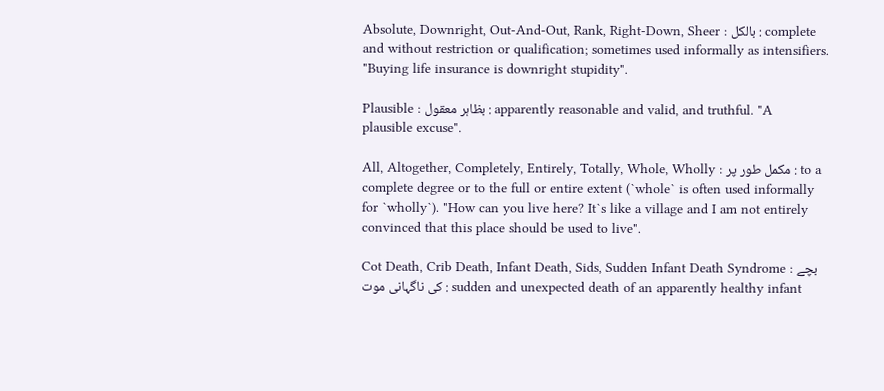Absolute, Downright, Out-And-Out, Rank, Right-Down, Sheer : بالکل : complete and without restriction or qualification; sometimes used informally as intensifiers. "Buying life insurance is downright stupidity".

Plausible : بظاہر معقول : apparently reasonable and valid, and truthful. "A plausible excuse".

All, Altogether, Completely, Entirely, Totally, Whole, Wholly : مکمل طور پر : to a complete degree or to the full or entire extent (`whole` is often used informally for `wholly`). "How can you live here? It`s like a village and I am not entirely convinced that this place should be used to live".

Cot Death, Crib Death, Infant Death, Sids, Sudden Infant Death Syndrome : بچے کی ناگہانی موت : sudden and unexpected death of an apparently healthy infant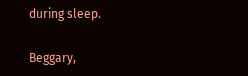during sleep.

Beggary,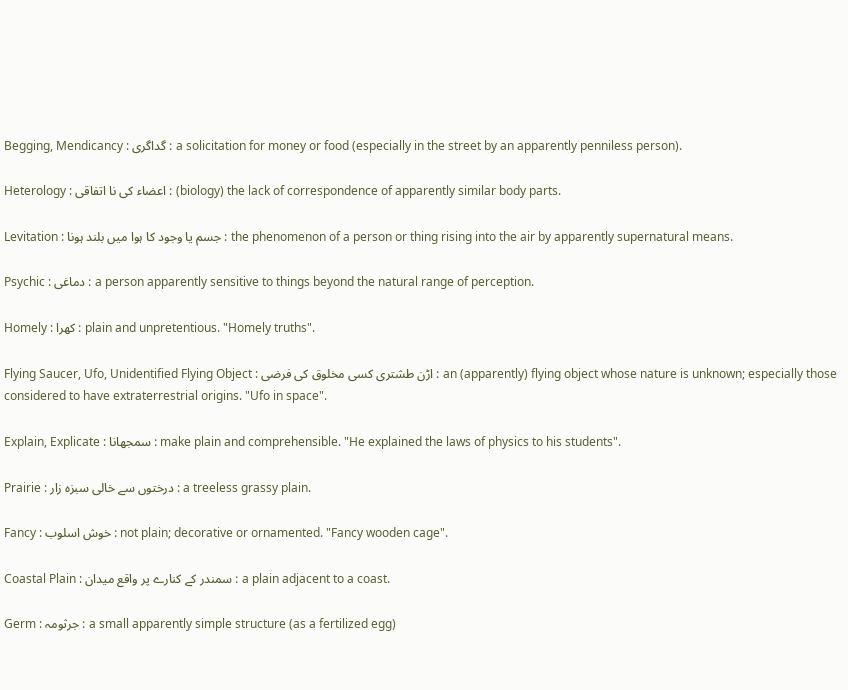Begging, Mendicancy : گداگری : a solicitation for money or food (especially in the street by an apparently penniless person).

Heterology : اعضاء کی نا اتفاقی : (biology) the lack of correspondence of apparently similar body parts.

Levitation : جسم یا وجود کا ہوا میں بلند ہونا : the phenomenon of a person or thing rising into the air by apparently supernatural means.

Psychic : دماغی : a person apparently sensitive to things beyond the natural range of perception.

Homely : کھرا : plain and unpretentious. "Homely truths".

Flying Saucer, Ufo, Unidentified Flying Object : اڑن طشتری کسی مخلوق کی فرضی : an (apparently) flying object whose nature is unknown; especially those considered to have extraterrestrial origins. "Ufo in space".

Explain, Explicate : سمجھانا : make plain and comprehensible. "He explained the laws of physics to his students".

Prairie : درختوں سے خالی سبزہ زار : a treeless grassy plain.

Fancy : خوش اسلوب : not plain; decorative or ornamented. "Fancy wooden cage".

Coastal Plain : سمندر کے کنارے پر واقع میدان : a plain adjacent to a coast.

Germ : جرثومہ : a small apparently simple structure (as a fertilized egg)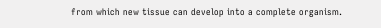from which new tissue can develop into a complete organism.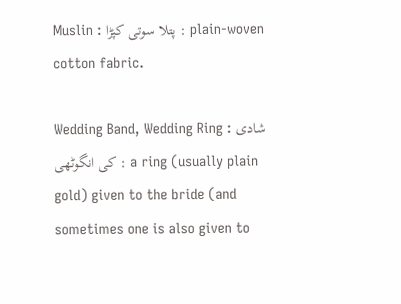Muslin : پتلا سوتی کپڑا : plain-woven cotton fabric.

Wedding Band, Wedding Ring : شادی کی انگوٹھی : a ring (usually plain gold) given to the bride (and sometimes one is also given to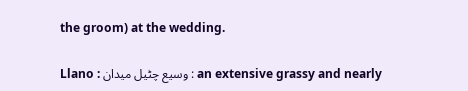the groom) at the wedding.

Llano : وسیع چٹیل میدان : an extensive grassy and nearly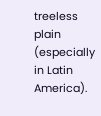treeless plain (especially in Latin America).